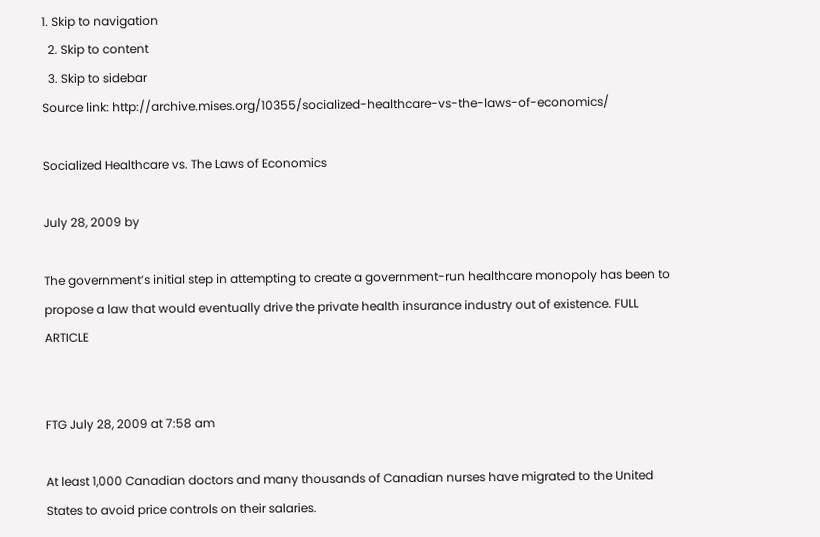1. Skip to navigation
  2. Skip to content
  3. Skip to sidebar
Source link: http://archive.mises.org/10355/socialized-healthcare-vs-the-laws-of-economics/

Socialized Healthcare vs. The Laws of Economics

July 28, 2009 by

The government’s initial step in attempting to create a government-run healthcare monopoly has been to propose a law that would eventually drive the private health insurance industry out of existence. FULL ARTICLE


FTG July 28, 2009 at 7:58 am

At least 1,000 Canadian doctors and many thousands of Canadian nurses have migrated to the United States to avoid price controls on their salaries.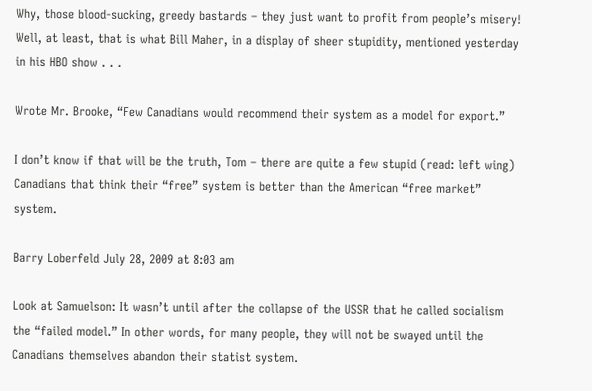Why, those blood-sucking, greedy bastards – they just want to profit from people’s misery! Well, at least, that is what Bill Maher, in a display of sheer stupidity, mentioned yesterday in his HBO show . . .

Wrote Mr. Brooke, “Few Canadians would recommend their system as a model for export.”

I don’t know if that will be the truth, Tom – there are quite a few stupid (read: left wing) Canadians that think their “free” system is better than the American “free market” system.

Barry Loberfeld July 28, 2009 at 8:03 am

Look at Samuelson: It wasn’t until after the collapse of the USSR that he called socialism the “failed model.” In other words, for many people, they will not be swayed until the Canadians themselves abandon their statist system.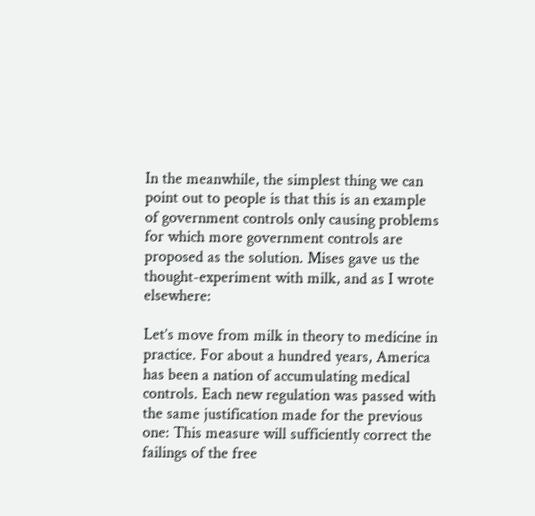In the meanwhile, the simplest thing we can point out to people is that this is an example of government controls only causing problems for which more government controls are proposed as the solution. Mises gave us the thought-experiment with milk, and as I wrote elsewhere:

Let’s move from milk in theory to medicine in practice. For about a hundred years, America has been a nation of accumulating medical controls. Each new regulation was passed with the same justification made for the previous one: This measure will sufficiently correct the failings of the free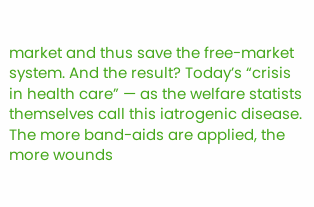market and thus save the free-market system. And the result? Today’s “crisis in health care” — as the welfare statists themselves call this iatrogenic disease. The more band-aids are applied, the more wounds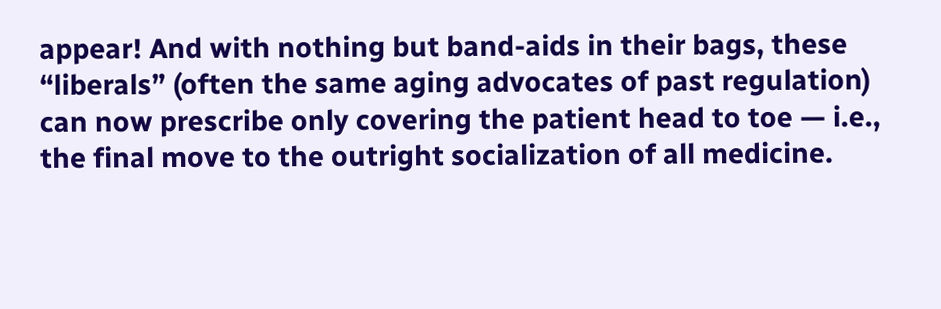appear! And with nothing but band-aids in their bags, these “liberals” (often the same aging advocates of past regulation) can now prescribe only covering the patient head to toe — i.e., the final move to the outright socialization of all medicine.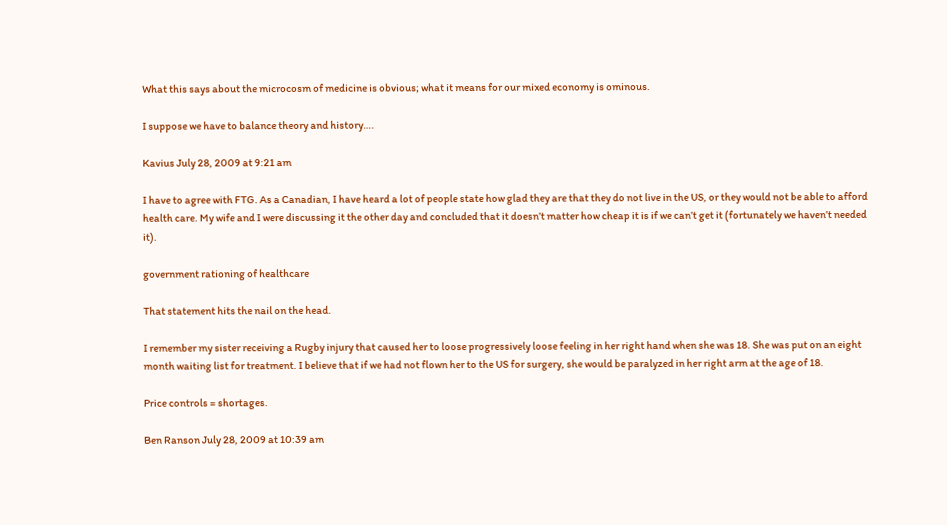What this says about the microcosm of medicine is obvious; what it means for our mixed economy is ominous.

I suppose we have to balance theory and history….

Kavius July 28, 2009 at 9:21 am

I have to agree with FTG. As a Canadian, I have heard a lot of people state how glad they are that they do not live in the US, or they would not be able to afford health care. My wife and I were discussing it the other day and concluded that it doesn’t matter how cheap it is if we can’t get it (fortunately we haven’t needed it).

government rationing of healthcare

That statement hits the nail on the head.

I remember my sister receiving a Rugby injury that caused her to loose progressively loose feeling in her right hand when she was 18. She was put on an eight month waiting list for treatment. I believe that if we had not flown her to the US for surgery, she would be paralyzed in her right arm at the age of 18.

Price controls = shortages.

Ben Ranson July 28, 2009 at 10:39 am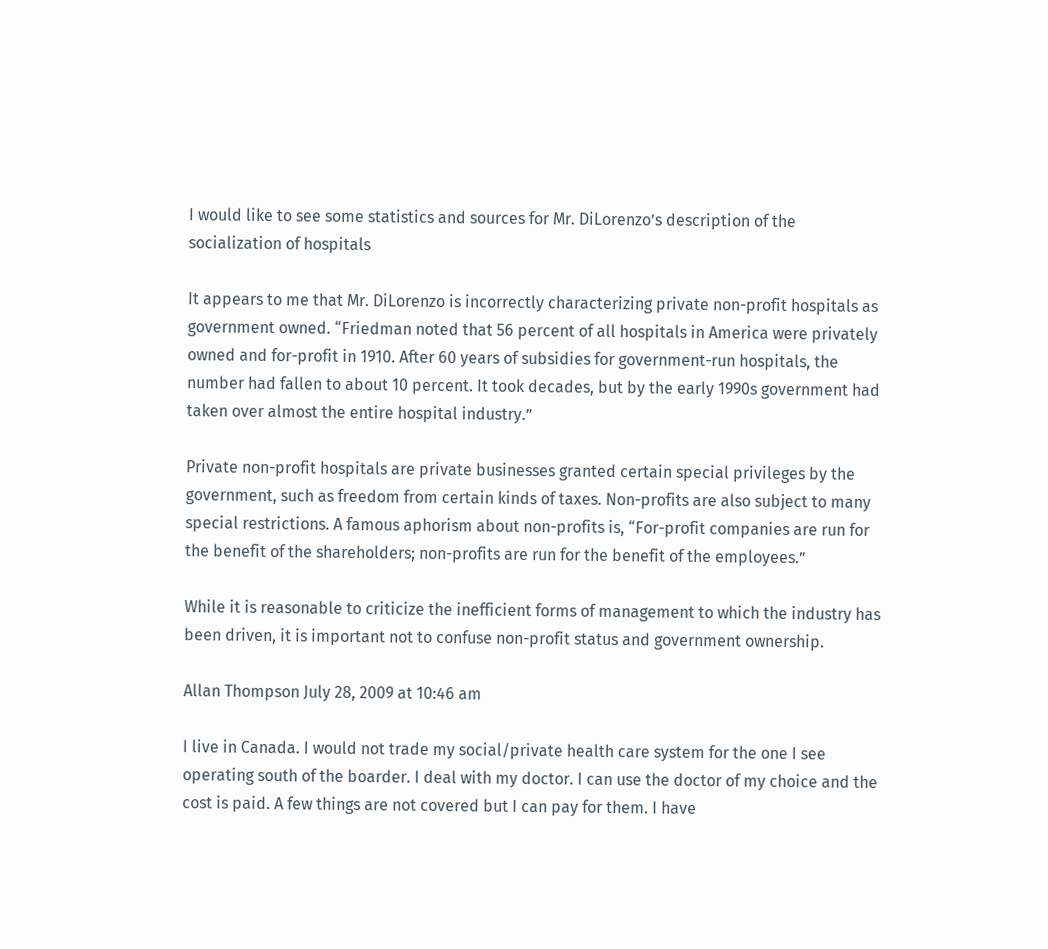I would like to see some statistics and sources for Mr. DiLorenzo’s description of the socialization of hospitals

It appears to me that Mr. DiLorenzo is incorrectly characterizing private non-profit hospitals as government owned. “Friedman noted that 56 percent of all hospitals in America were privately owned and for-profit in 1910. After 60 years of subsidies for government-run hospitals, the number had fallen to about 10 percent. It took decades, but by the early 1990s government had taken over almost the entire hospital industry.”

Private non-profit hospitals are private businesses granted certain special privileges by the government, such as freedom from certain kinds of taxes. Non-profits are also subject to many special restrictions. A famous aphorism about non-profits is, “For-profit companies are run for the benefit of the shareholders; non-profits are run for the benefit of the employees.”

While it is reasonable to criticize the inefficient forms of management to which the industry has been driven, it is important not to confuse non-profit status and government ownership.

Allan Thompson July 28, 2009 at 10:46 am

I live in Canada. I would not trade my social/private health care system for the one I see operating south of the boarder. I deal with my doctor. I can use the doctor of my choice and the cost is paid. A few things are not covered but I can pay for them. I have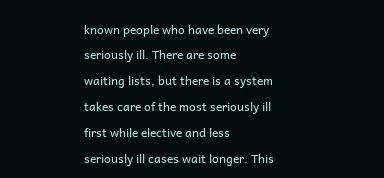known people who have been very seriously ill. There are some waiting lists, but there is a system takes care of the most seriously ill first while elective and less seriously ill cases wait longer. This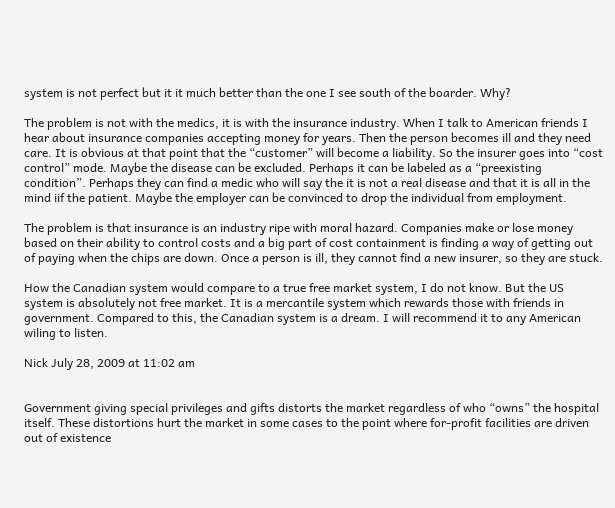system is not perfect but it it much better than the one I see south of the boarder. Why?

The problem is not with the medics, it is with the insurance industry. When I talk to American friends I hear about insurance companies accepting money for years. Then the person becomes ill and they need care. It is obvious at that point that the “customer” will become a liability. So the insurer goes into “cost control” mode. Maybe the disease can be excluded. Perhaps it can be labeled as a “preexisting condition”. Perhaps they can find a medic who will say the it is not a real disease and that it is all in the mind iif the patient. Maybe the employer can be convinced to drop the individual from employment.

The problem is that insurance is an industry ripe with moral hazard. Companies make or lose money based on their ability to control costs and a big part of cost containment is finding a way of getting out of paying when the chips are down. Once a person is ill, they cannot find a new insurer, so they are stuck.

How the Canadian system would compare to a true free market system, I do not know. But the US system is absolutely not free market. It is a mercantile system which rewards those with friends in government. Compared to this, the Canadian system is a dream. I will recommend it to any American wiling to listen.

Nick July 28, 2009 at 11:02 am


Government giving special privileges and gifts distorts the market regardless of who “owns” the hospital itself. These distortions hurt the market in some cases to the point where for-profit facilities are driven out of existence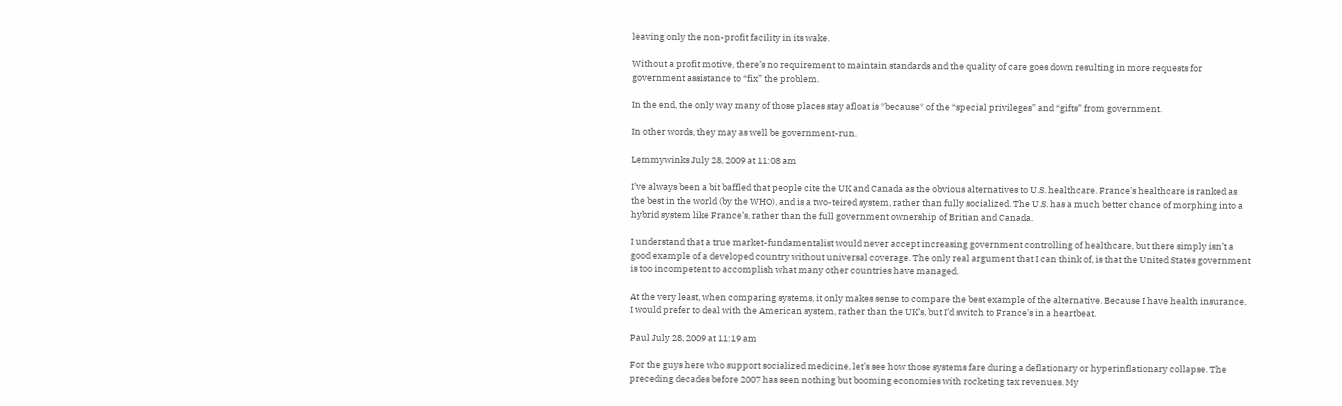leaving only the non-profit facility in its wake.

Without a profit motive, there’s no requirement to maintain standards and the quality of care goes down resulting in more requests for government assistance to “fix” the problem.

In the end, the only way many of those places stay afloat is *because* of the “special privileges” and “gifts” from government.

In other words, they may as well be government-run.

Lemmywinks July 28, 2009 at 11:08 am

I’ve always been a bit baffled that people cite the UK and Canada as the obvious alternatives to U.S. healthcare. France’s healthcare is ranked as the best in the world (by the WHO), and is a two-teired system, rather than fully socialized. The U.S. has a much better chance of morphing into a hybrid system like France’s, rather than the full government ownership of Britian and Canada.

I understand that a true market-fundamentalist would never accept increasing government controlling of healthcare, but there simply isn’t a good example of a developed country without universal coverage. The only real argument that I can think of, is that the United States government is too incompetent to accomplish what many other countries have managed.

At the very least, when comparing systems, it only makes sense to compare the best example of the alternative. Because I have health insurance, I would prefer to deal with the American system, rather than the UK’s, but I’d switch to France’s in a heartbeat.

Paul July 28, 2009 at 11:19 am

For the guys here who support socialized medicine, let’s see how those systems fare during a deflationary or hyperinflationary collapse. The preceding decades before 2007 has seen nothing but booming economies with rocketing tax revenues. My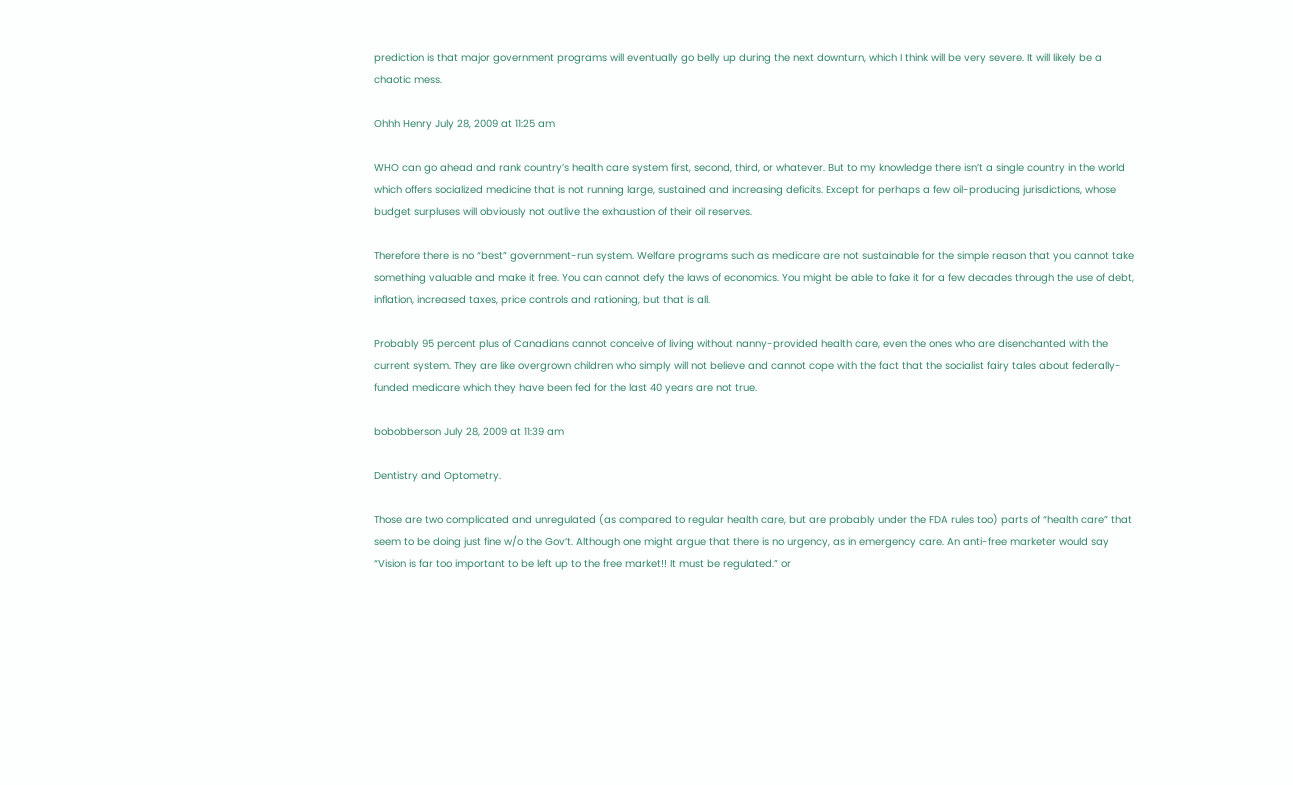prediction is that major government programs will eventually go belly up during the next downturn, which I think will be very severe. It will likely be a chaotic mess.

Ohhh Henry July 28, 2009 at 11:25 am

WHO can go ahead and rank country’s health care system first, second, third, or whatever. But to my knowledge there isn’t a single country in the world which offers socialized medicine that is not running large, sustained and increasing deficits. Except for perhaps a few oil-producing jurisdictions, whose budget surpluses will obviously not outlive the exhaustion of their oil reserves.

Therefore there is no “best” government-run system. Welfare programs such as medicare are not sustainable for the simple reason that you cannot take something valuable and make it free. You can cannot defy the laws of economics. You might be able to fake it for a few decades through the use of debt, inflation, increased taxes, price controls and rationing, but that is all.

Probably 95 percent plus of Canadians cannot conceive of living without nanny-provided health care, even the ones who are disenchanted with the current system. They are like overgrown children who simply will not believe and cannot cope with the fact that the socialist fairy tales about federally-funded medicare which they have been fed for the last 40 years are not true.

bobobberson July 28, 2009 at 11:39 am

Dentistry and Optometry.

Those are two complicated and unregulated (as compared to regular health care, but are probably under the FDA rules too) parts of “health care” that seem to be doing just fine w/o the Gov’t. Although one might argue that there is no urgency, as in emergency care. An anti-free marketer would say “Vision is far too important to be left up to the free market!! It must be regulated.” or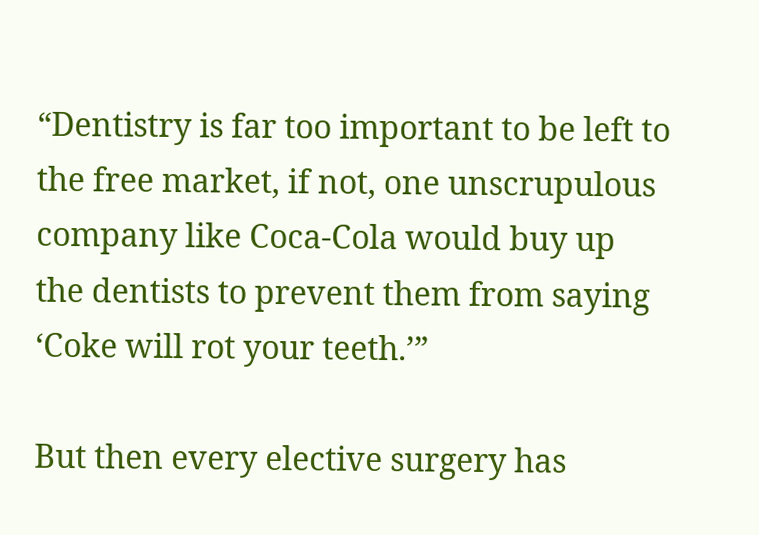“Dentistry is far too important to be left to the free market, if not, one unscrupulous company like Coca-Cola would buy up the dentists to prevent them from saying ‘Coke will rot your teeth.’”

But then every elective surgery has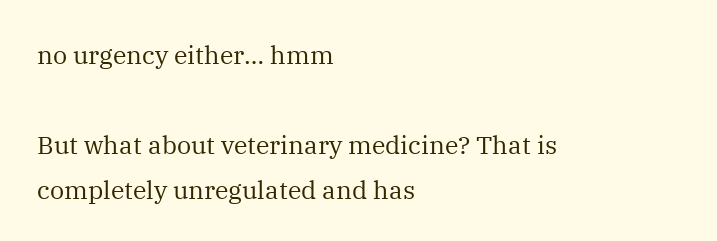no urgency either… hmm

But what about veterinary medicine? That is completely unregulated and has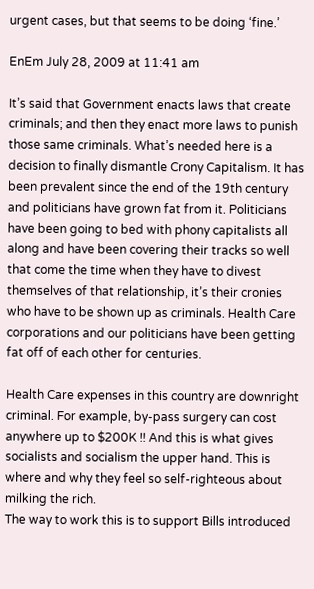urgent cases, but that seems to be doing ‘fine.’

EnEm July 28, 2009 at 11:41 am

It’s said that Government enacts laws that create criminals; and then they enact more laws to punish those same criminals. What’s needed here is a decision to finally dismantle Crony Capitalism. It has been prevalent since the end of the 19th century and politicians have grown fat from it. Politicians have been going to bed with phony capitalists all along and have been covering their tracks so well that come the time when they have to divest themselves of that relationship, it’s their cronies who have to be shown up as criminals. Health Care corporations and our politicians have been getting fat off of each other for centuries.

Health Care expenses in this country are downright criminal. For example, by-pass surgery can cost anywhere up to $200K !! And this is what gives socialists and socialism the upper hand. This is where and why they feel so self-righteous about milking the rich.
The way to work this is to support Bills introduced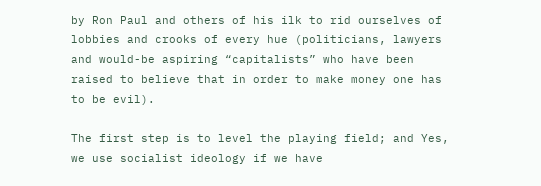by Ron Paul and others of his ilk to rid ourselves of lobbies and crooks of every hue (politicians, lawyers and would-be aspiring “capitalists” who have been raised to believe that in order to make money one has to be evil).

The first step is to level the playing field; and Yes, we use socialist ideology if we have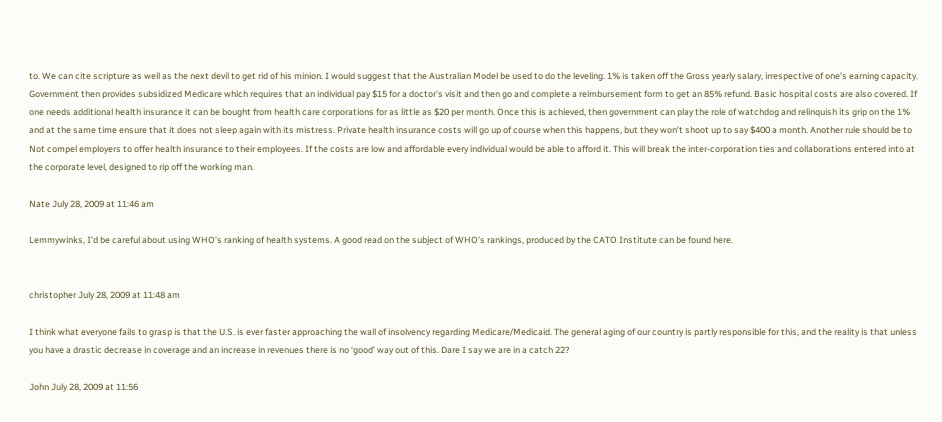to. We can cite scripture as well as the next devil to get rid of his minion. I would suggest that the Australian Model be used to do the leveling. 1% is taken off the Gross yearly salary, irrespective of one’s earning capacity. Government then provides subsidized Medicare which requires that an individual pay $15 for a doctor’s visit and then go and complete a reimbursement form to get an 85% refund. Basic hospital costs are also covered. If one needs additional health insurance it can be bought from health care corporations for as little as $20 per month. Once this is achieved, then government can play the role of watchdog and relinquish its grip on the 1% and at the same time ensure that it does not sleep again with its mistress. Private health insurance costs will go up of course when this happens, but they won’t shoot up to say $400 a month. Another rule should be to Not compel employers to offer health insurance to their employees. If the costs are low and affordable every individual would be able to afford it. This will break the inter-corporation ties and collaborations entered into at the corporate level, designed to rip off the working man.

Nate July 28, 2009 at 11:46 am

Lemmywinks, I’d be careful about using WHO’s ranking of health systems. A good read on the subject of WHO’s rankings, produced by the CATO Institute can be found here.


christopher July 28, 2009 at 11:48 am

I think what everyone fails to grasp is that the U.S. is ever faster approaching the wall of insolvency regarding Medicare/Medicaid. The general aging of our country is partly responsible for this, and the reality is that unless you have a drastic decrease in coverage and an increase in revenues there is no ‘good’ way out of this. Dare I say we are in a catch 22?

John July 28, 2009 at 11:56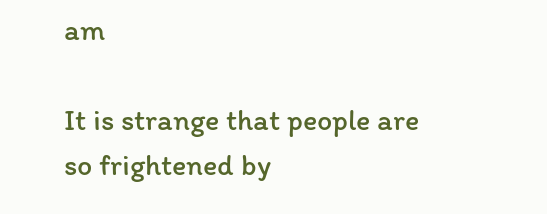am

It is strange that people are so frightened by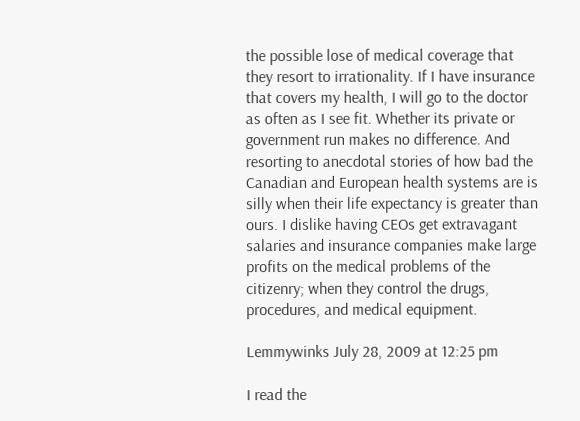the possible lose of medical coverage that they resort to irrationality. If I have insurance that covers my health, I will go to the doctor as often as I see fit. Whether its private or government run makes no difference. And resorting to anecdotal stories of how bad the Canadian and European health systems are is silly when their life expectancy is greater than ours. I dislike having CEOs get extravagant salaries and insurance companies make large profits on the medical problems of the citizenry; when they control the drugs, procedures, and medical equipment.

Lemmywinks July 28, 2009 at 12:25 pm

I read the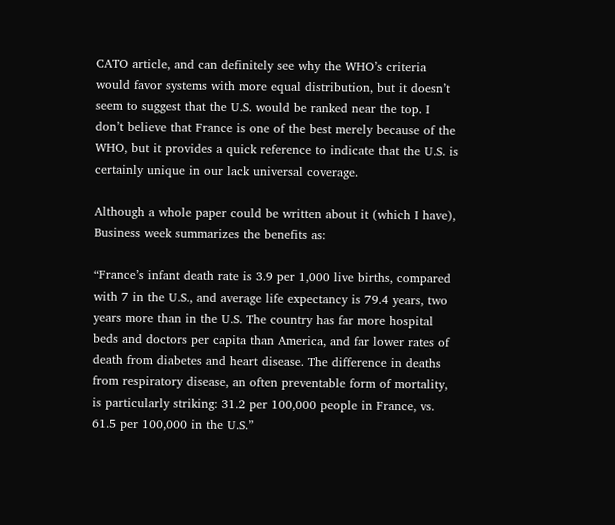CATO article, and can definitely see why the WHO’s criteria would favor systems with more equal distribution, but it doesn’t seem to suggest that the U.S. would be ranked near the top. I don’t believe that France is one of the best merely because of the WHO, but it provides a quick reference to indicate that the U.S. is certainly unique in our lack universal coverage.

Although a whole paper could be written about it (which I have), Business week summarizes the benefits as:

“France’s infant death rate is 3.9 per 1,000 live births, compared with 7 in the U.S., and average life expectancy is 79.4 years, two years more than in the U.S. The country has far more hospital beds and doctors per capita than America, and far lower rates of death from diabetes and heart disease. The difference in deaths from respiratory disease, an often preventable form of mortality, is particularly striking: 31.2 per 100,000 people in France, vs. 61.5 per 100,000 in the U.S.”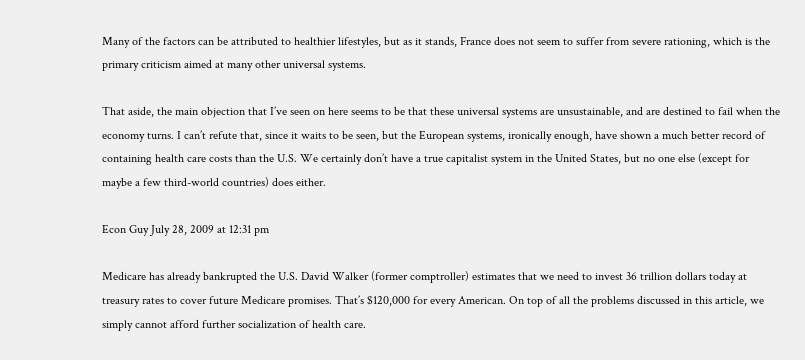Many of the factors can be attributed to healthier lifestyles, but as it stands, France does not seem to suffer from severe rationing, which is the primary criticism aimed at many other universal systems.

That aside, the main objection that I’ve seen on here seems to be that these universal systems are unsustainable, and are destined to fail when the economy turns. I can’t refute that, since it waits to be seen, but the European systems, ironically enough, have shown a much better record of containing health care costs than the U.S. We certainly don’t have a true capitalist system in the United States, but no one else (except for maybe a few third-world countries) does either.

Econ Guy July 28, 2009 at 12:31 pm

Medicare has already bankrupted the U.S. David Walker (former comptroller) estimates that we need to invest 36 trillion dollars today at treasury rates to cover future Medicare promises. That’s $120,000 for every American. On top of all the problems discussed in this article, we simply cannot afford further socialization of health care.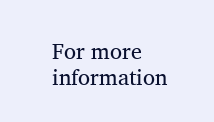For more information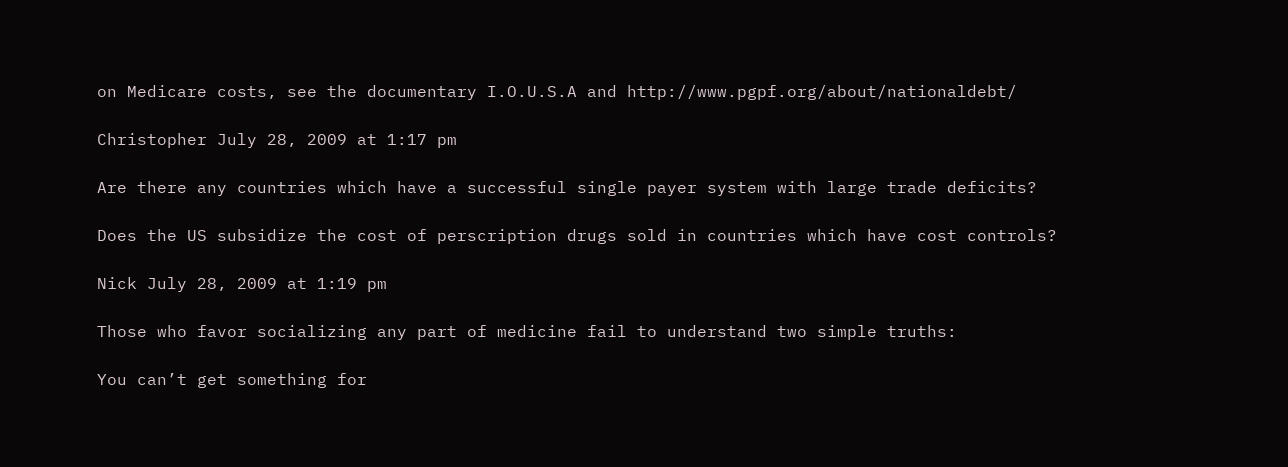on Medicare costs, see the documentary I.O.U.S.A and http://www.pgpf.org/about/nationaldebt/

Christopher July 28, 2009 at 1:17 pm

Are there any countries which have a successful single payer system with large trade deficits?

Does the US subsidize the cost of perscription drugs sold in countries which have cost controls?

Nick July 28, 2009 at 1:19 pm

Those who favor socializing any part of medicine fail to understand two simple truths:

You can’t get something for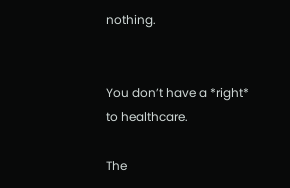nothing.


You don’t have a *right* to healthcare.

The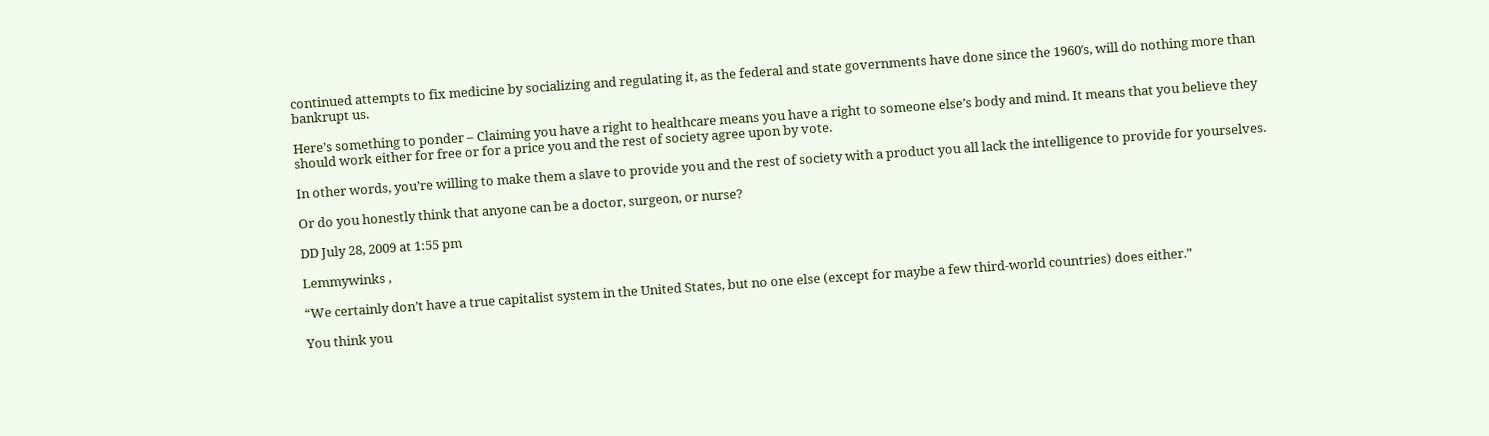continued attempts to fix medicine by socializing and regulating it, as the federal and state governments have done since the 1960′s, will do nothing more than bankrupt us.

Here’s something to ponder – Claiming you have a right to healthcare means you have a right to someone else’s body and mind. It means that you believe they should work either for free or for a price you and the rest of society agree upon by vote.

In other words, you’re willing to make them a slave to provide you and the rest of society with a product you all lack the intelligence to provide for yourselves.

Or do you honestly think that anyone can be a doctor, surgeon, or nurse?

DD July 28, 2009 at 1:55 pm

Lemmywinks ,

“We certainly don’t have a true capitalist system in the United States, but no one else (except for maybe a few third-world countries) does either.”

You think you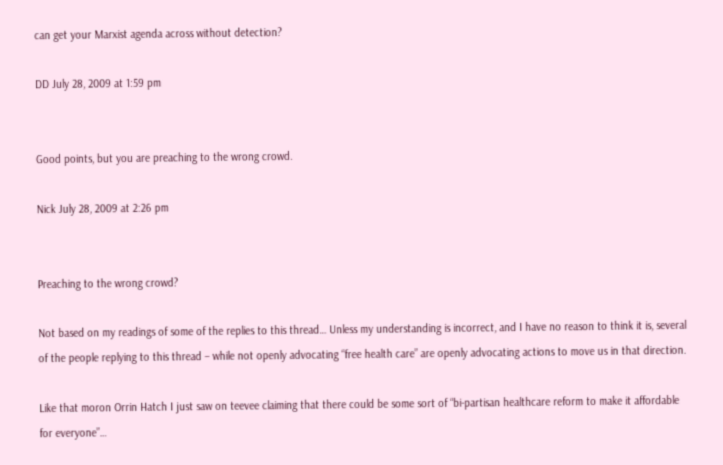can get your Marxist agenda across without detection?

DD July 28, 2009 at 1:59 pm


Good points, but you are preaching to the wrong crowd.

Nick July 28, 2009 at 2:26 pm


Preaching to the wrong crowd?

Not based on my readings of some of the replies to this thread… Unless my understanding is incorrect, and I have no reason to think it is, several of the people replying to this thread – while not openly advocating “free health care” are openly advocating actions to move us in that direction.

Like that moron Orrin Hatch I just saw on teevee claiming that there could be some sort of “bi-partisan healthcare reform to make it affordable for everyone”…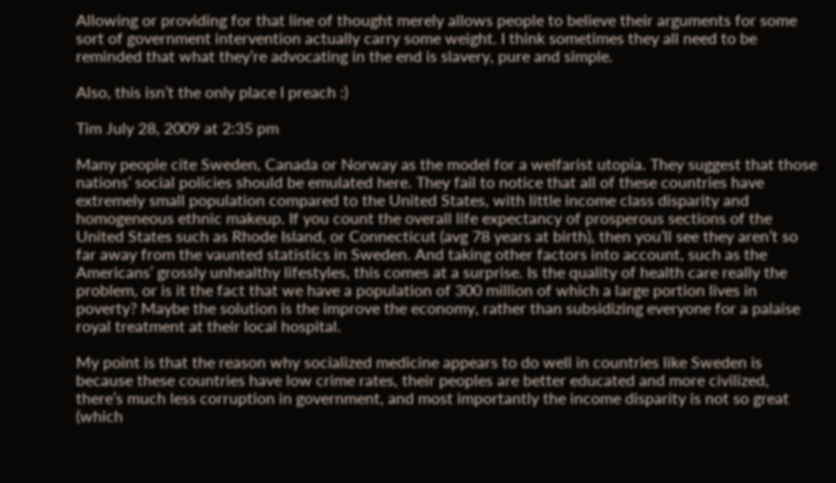Allowing or providing for that line of thought merely allows people to believe their arguments for some sort of government intervention actually carry some weight. I think sometimes they all need to be reminded that what they’re advocating in the end is slavery, pure and simple.

Also, this isn’t the only place I preach :)

Tim July 28, 2009 at 2:35 pm

Many people cite Sweden, Canada or Norway as the model for a welfarist utopia. They suggest that those nations’ social policies should be emulated here. They fail to notice that all of these countries have extremely small population compared to the United States, with little income class disparity and homogeneous ethnic makeup. If you count the overall life expectancy of prosperous sections of the United States such as Rhode Island, or Connecticut (avg 78 years at birth), then you’ll see they aren’t so far away from the vaunted statistics in Sweden. And taking other factors into account, such as the Americans’ grossly unhealthy lifestyles, this comes at a surprise. Is the quality of health care really the problem, or is it the fact that we have a population of 300 million of which a large portion lives in poverty? Maybe the solution is the improve the economy, rather than subsidizing everyone for a palaise royal treatment at their local hospital.

My point is that the reason why socialized medicine appears to do well in countries like Sweden is because these countries have low crime rates, their peoples are better educated and more civilized, there’s much less corruption in government, and most importantly the income disparity is not so great (which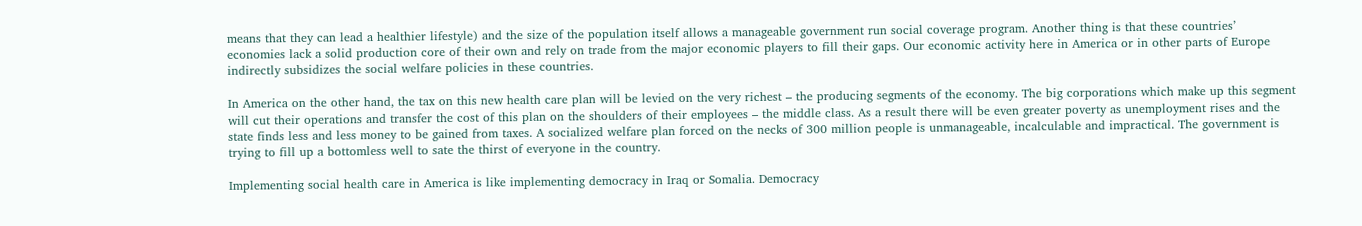means that they can lead a healthier lifestyle) and the size of the population itself allows a manageable government run social coverage program. Another thing is that these countries’ economies lack a solid production core of their own and rely on trade from the major economic players to fill their gaps. Our economic activity here in America or in other parts of Europe indirectly subsidizes the social welfare policies in these countries.

In America on the other hand, the tax on this new health care plan will be levied on the very richest – the producing segments of the economy. The big corporations which make up this segment will cut their operations and transfer the cost of this plan on the shoulders of their employees – the middle class. As a result there will be even greater poverty as unemployment rises and the state finds less and less money to be gained from taxes. A socialized welfare plan forced on the necks of 300 million people is unmanageable, incalculable and impractical. The government is trying to fill up a bottomless well to sate the thirst of everyone in the country.

Implementing social health care in America is like implementing democracy in Iraq or Somalia. Democracy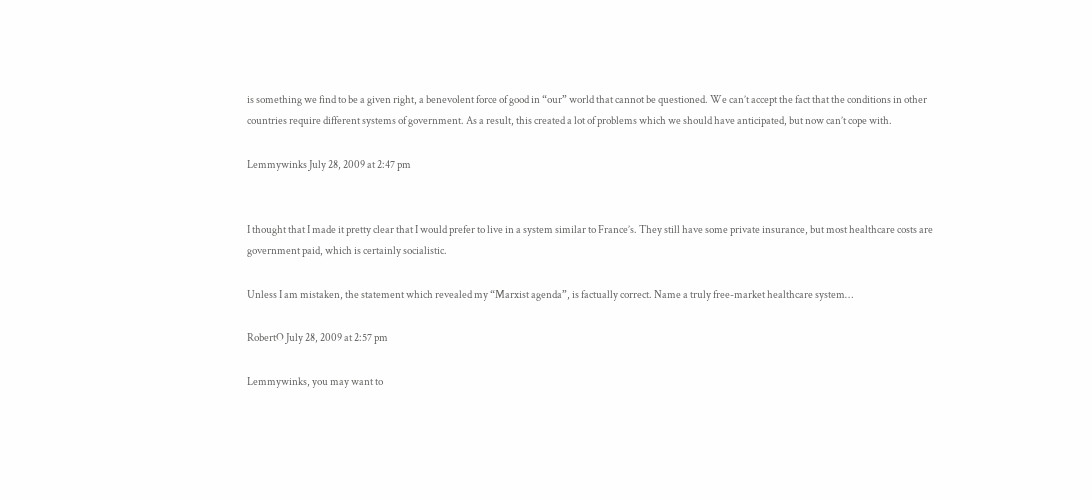is something we find to be a given right, a benevolent force of good in “our” world that cannot be questioned. We can’t accept the fact that the conditions in other countries require different systems of government. As a result, this created a lot of problems which we should have anticipated, but now can’t cope with.

Lemmywinks July 28, 2009 at 2:47 pm


I thought that I made it pretty clear that I would prefer to live in a system similar to France’s. They still have some private insurance, but most healthcare costs are government paid, which is certainly socialistic.

Unless I am mistaken, the statement which revealed my “Marxist agenda”, is factually correct. Name a truly free-market healthcare system…

RobertO July 28, 2009 at 2:57 pm

Lemmywinks, you may want to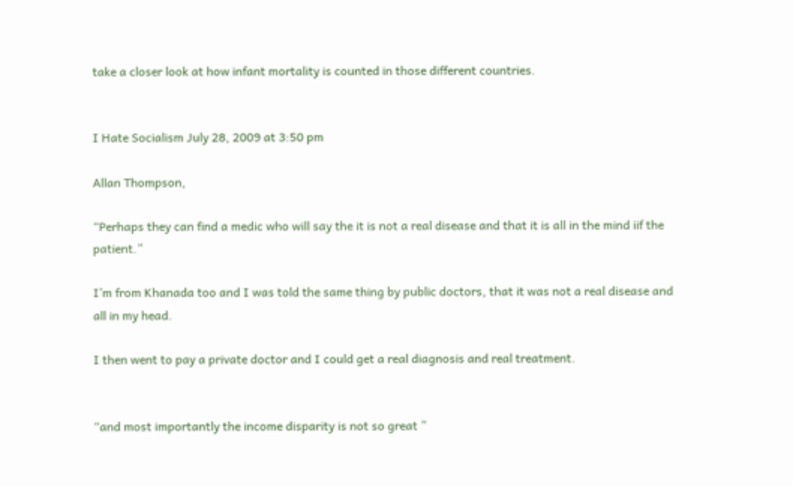take a closer look at how infant mortality is counted in those different countries.


I Hate Socialism July 28, 2009 at 3:50 pm

Allan Thompson,

“Perhaps they can find a medic who will say the it is not a real disease and that it is all in the mind iif the patient.”

I’m from Khanada too and I was told the same thing by public doctors, that it was not a real disease and all in my head.

I then went to pay a private doctor and I could get a real diagnosis and real treatment.


“and most importantly the income disparity is not so great ”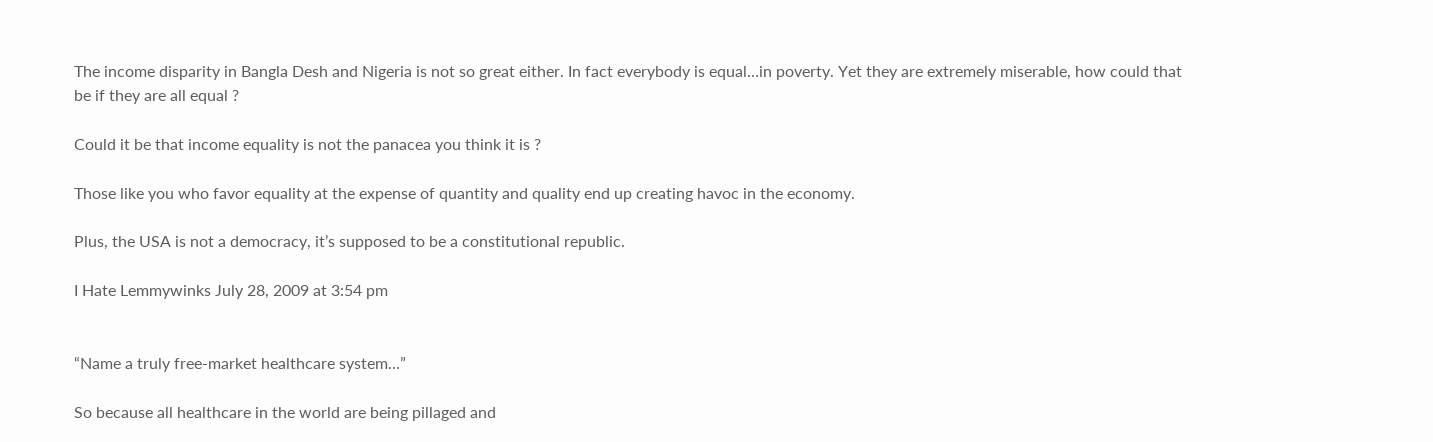The income disparity in Bangla Desh and Nigeria is not so great either. In fact everybody is equal…in poverty. Yet they are extremely miserable, how could that be if they are all equal ?

Could it be that income equality is not the panacea you think it is ?

Those like you who favor equality at the expense of quantity and quality end up creating havoc in the economy.

Plus, the USA is not a democracy, it’s supposed to be a constitutional republic.

I Hate Lemmywinks July 28, 2009 at 3:54 pm


“Name a truly free-market healthcare system…”

So because all healthcare in the world are being pillaged and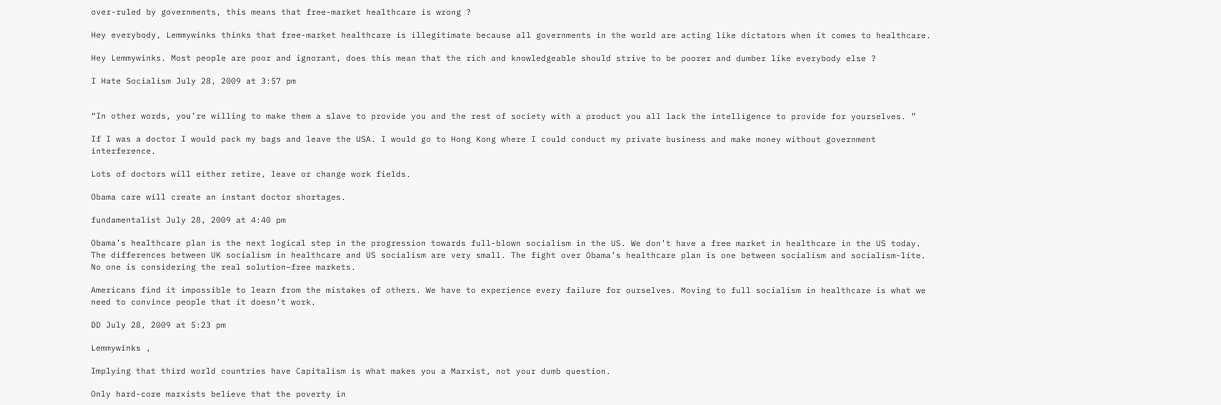over-ruled by governments, this means that free-market healthcare is wrong ?

Hey everybody, Lemmywinks thinks that free-market healthcare is illegitimate because all governments in the world are acting like dictators when it comes to healthcare.

Hey Lemmywinks. Most people are poor and ignorant, does this mean that the rich and knowledgeable should strive to be poorer and dumber like everybody else ?

I Hate Socialism July 28, 2009 at 3:57 pm


“In other words, you’re willing to make them a slave to provide you and the rest of society with a product you all lack the intelligence to provide for yourselves. ”

If I was a doctor I would pack my bags and leave the USA. I would go to Hong Kong where I could conduct my private business and make money without government interference.

Lots of doctors will either retire, leave or change work fields.

Obama care will create an instant doctor shortages.

fundamentalist July 28, 2009 at 4:40 pm

Obama’s healthcare plan is the next logical step in the progression towards full-blown socialism in the US. We don’t have a free market in healthcare in the US today. The differences between UK socialism in healthcare and US socialism are very small. The fight over Obama’s healthcare plan is one between socialism and socialism-lite. No one is considering the real solution–free markets.

Americans find it impossible to learn from the mistakes of others. We have to experience every failure for ourselves. Moving to full socialism in healthcare is what we need to convince people that it doesn’t work.

DD July 28, 2009 at 5:23 pm

Lemmywinks ,

Implying that third world countries have Capitalism is what makes you a Marxist, not your dumb question.

Only hard-core marxists believe that the poverty in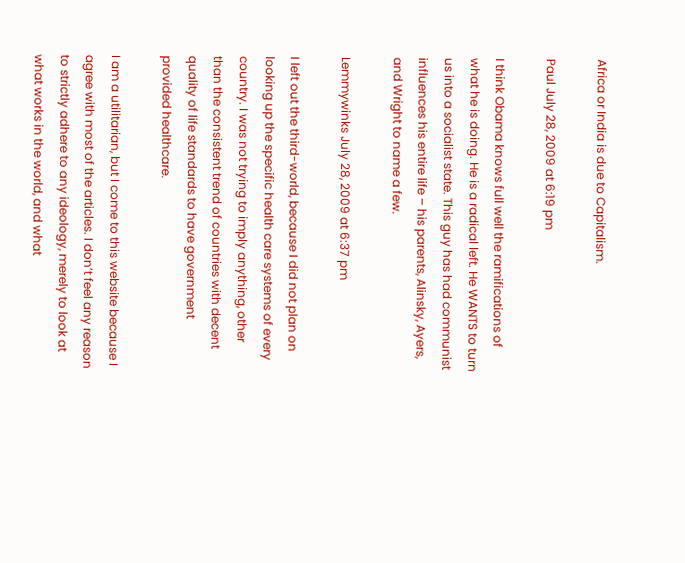Africa or India is due to Capitalism.

Paul July 28, 2009 at 6:19 pm

I think Obama knows full well the ramifications of what he is doing. He is a radical left. He WANTS to turn us into a socialist state. This guy has had communist influences his entire life – his parents, Alinsky, Ayers, and Wright to name a few.

Lemmywinks July 28, 2009 at 6:37 pm

I left out the third-world, because I did not plan on looking up the specific health care systems of every country. I was not trying to imply anything, other than the consistent trend of countries with decent quality of life standards to have government provided healthcare.

I am a utilitarian, but I come to this website because I agree with most of the articles. I don’t feel any reason to strictly adhere to any ideology, merely to look at what works in the world, and what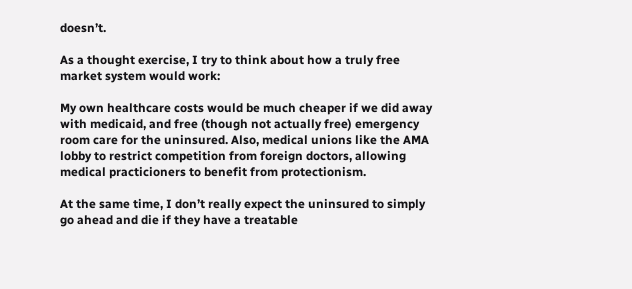doesn’t.

As a thought exercise, I try to think about how a truly free market system would work:

My own healthcare costs would be much cheaper if we did away with medicaid, and free (though not actually free) emergency room care for the uninsured. Also, medical unions like the AMA lobby to restrict competition from foreign doctors, allowing medical practicioners to benefit from protectionism.

At the same time, I don’t really expect the uninsured to simply go ahead and die if they have a treatable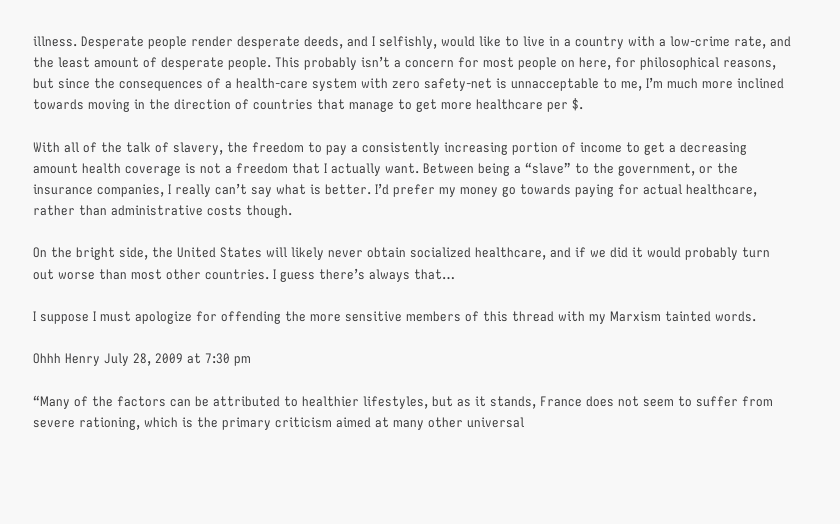illness. Desperate people render desperate deeds, and I selfishly, would like to live in a country with a low-crime rate, and the least amount of desperate people. This probably isn’t a concern for most people on here, for philosophical reasons, but since the consequences of a health-care system with zero safety-net is unnacceptable to me, I’m much more inclined towards moving in the direction of countries that manage to get more healthcare per $.

With all of the talk of slavery, the freedom to pay a consistently increasing portion of income to get a decreasing amount health coverage is not a freedom that I actually want. Between being a “slave” to the government, or the insurance companies, I really can’t say what is better. I’d prefer my money go towards paying for actual healthcare, rather than administrative costs though.

On the bright side, the United States will likely never obtain socialized healthcare, and if we did it would probably turn out worse than most other countries. I guess there’s always that…

I suppose I must apologize for offending the more sensitive members of this thread with my Marxism tainted words.

Ohhh Henry July 28, 2009 at 7:30 pm

“Many of the factors can be attributed to healthier lifestyles, but as it stands, France does not seem to suffer from severe rationing, which is the primary criticism aimed at many other universal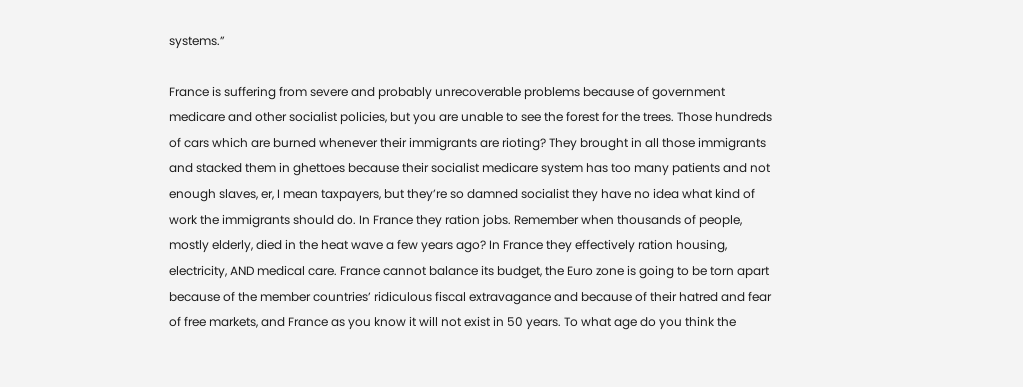systems.”

France is suffering from severe and probably unrecoverable problems because of government medicare and other socialist policies, but you are unable to see the forest for the trees. Those hundreds of cars which are burned whenever their immigrants are rioting? They brought in all those immigrants and stacked them in ghettoes because their socialist medicare system has too many patients and not enough slaves, er, I mean taxpayers, but they’re so damned socialist they have no idea what kind of work the immigrants should do. In France they ration jobs. Remember when thousands of people, mostly elderly, died in the heat wave a few years ago? In France they effectively ration housing, electricity, AND medical care. France cannot balance its budget, the Euro zone is going to be torn apart because of the member countries’ ridiculous fiscal extravagance and because of their hatred and fear of free markets, and France as you know it will not exist in 50 years. To what age do you think the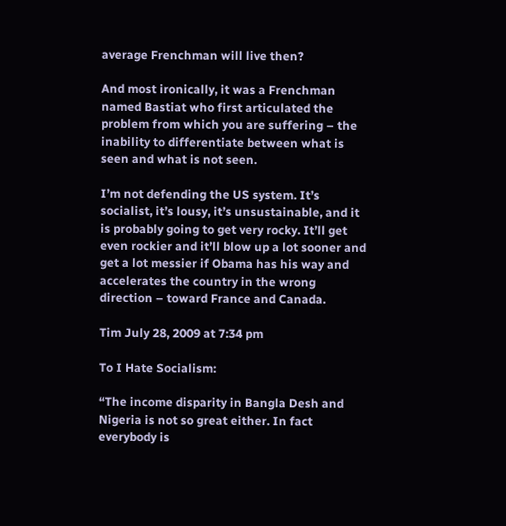average Frenchman will live then?

And most ironically, it was a Frenchman named Bastiat who first articulated the problem from which you are suffering – the inability to differentiate between what is seen and what is not seen.

I’m not defending the US system. It’s socialist, it’s lousy, it’s unsustainable, and it is probably going to get very rocky. It’ll get even rockier and it’ll blow up a lot sooner and get a lot messier if Obama has his way and accelerates the country in the wrong direction – toward France and Canada.

Tim July 28, 2009 at 7:34 pm

To I Hate Socialism:

“The income disparity in Bangla Desh and Nigeria is not so great either. In fact everybody is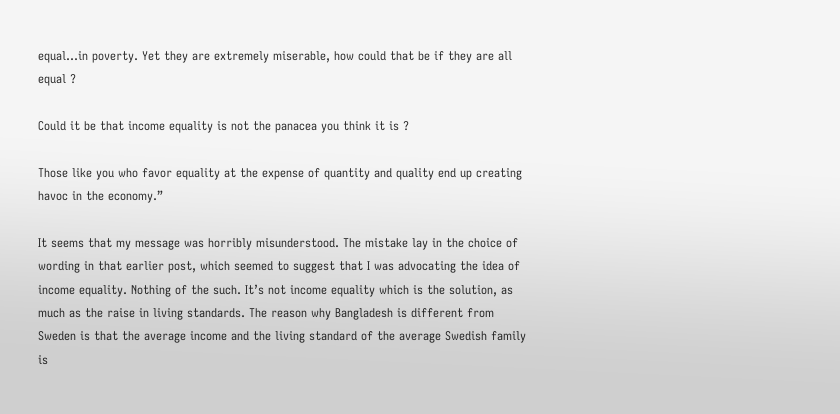equal…in poverty. Yet they are extremely miserable, how could that be if they are all equal ?

Could it be that income equality is not the panacea you think it is ?

Those like you who favor equality at the expense of quantity and quality end up creating havoc in the economy.”

It seems that my message was horribly misunderstood. The mistake lay in the choice of wording in that earlier post, which seemed to suggest that I was advocating the idea of income equality. Nothing of the such. It’s not income equality which is the solution, as much as the raise in living standards. The reason why Bangladesh is different from Sweden is that the average income and the living standard of the average Swedish family is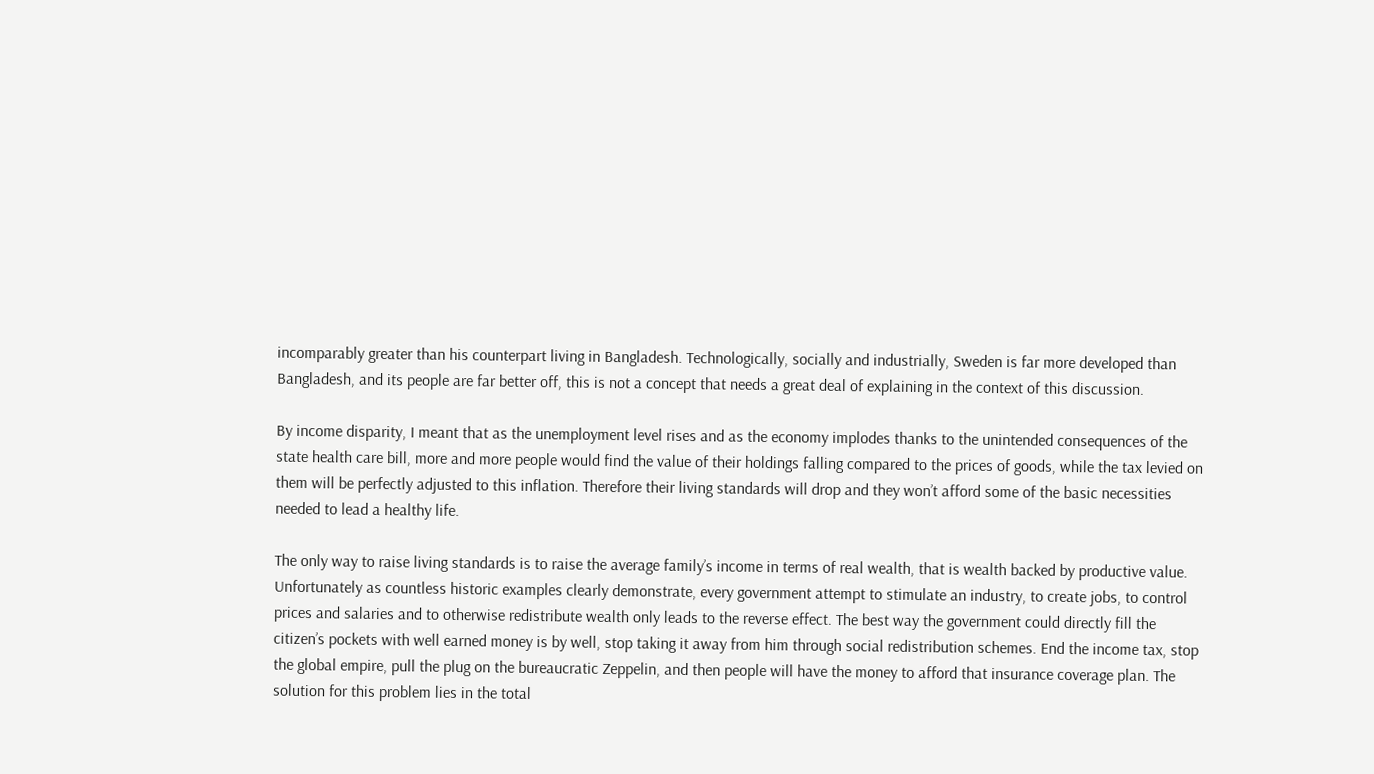incomparably greater than his counterpart living in Bangladesh. Technologically, socially and industrially, Sweden is far more developed than Bangladesh, and its people are far better off, this is not a concept that needs a great deal of explaining in the context of this discussion.

By income disparity, I meant that as the unemployment level rises and as the economy implodes thanks to the unintended consequences of the state health care bill, more and more people would find the value of their holdings falling compared to the prices of goods, while the tax levied on them will be perfectly adjusted to this inflation. Therefore their living standards will drop and they won’t afford some of the basic necessities needed to lead a healthy life.

The only way to raise living standards is to raise the average family’s income in terms of real wealth, that is wealth backed by productive value. Unfortunately as countless historic examples clearly demonstrate, every government attempt to stimulate an industry, to create jobs, to control prices and salaries and to otherwise redistribute wealth only leads to the reverse effect. The best way the government could directly fill the citizen’s pockets with well earned money is by well, stop taking it away from him through social redistribution schemes. End the income tax, stop the global empire, pull the plug on the bureaucratic Zeppelin, and then people will have the money to afford that insurance coverage plan. The solution for this problem lies in the total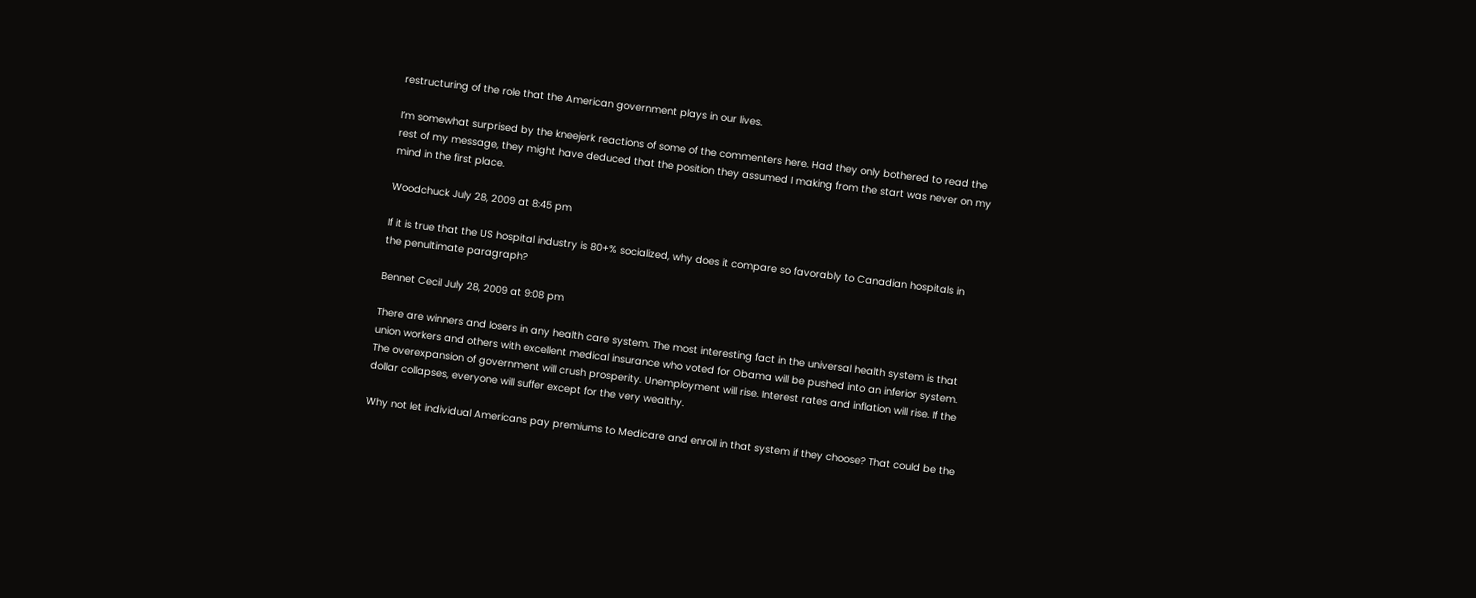restructuring of the role that the American government plays in our lives.

I’m somewhat surprised by the kneejerk reactions of some of the commenters here. Had they only bothered to read the rest of my message, they might have deduced that the position they assumed I making from the start was never on my mind in the first place.

Woodchuck July 28, 2009 at 8:45 pm

If it is true that the US hospital industry is 80+% socialized, why does it compare so favorably to Canadian hospitals in the penultimate paragraph?

Bennet Cecil July 28, 2009 at 9:08 pm

There are winners and losers in any health care system. The most interesting fact in the universal health system is that union workers and others with excellent medical insurance who voted for Obama will be pushed into an inferior system. The overexpansion of government will crush prosperity. Unemployment will rise. Interest rates and inflation will rise. If the dollar collapses, everyone will suffer except for the very wealthy.

Why not let individual Americans pay premiums to Medicare and enroll in that system if they choose? That could be the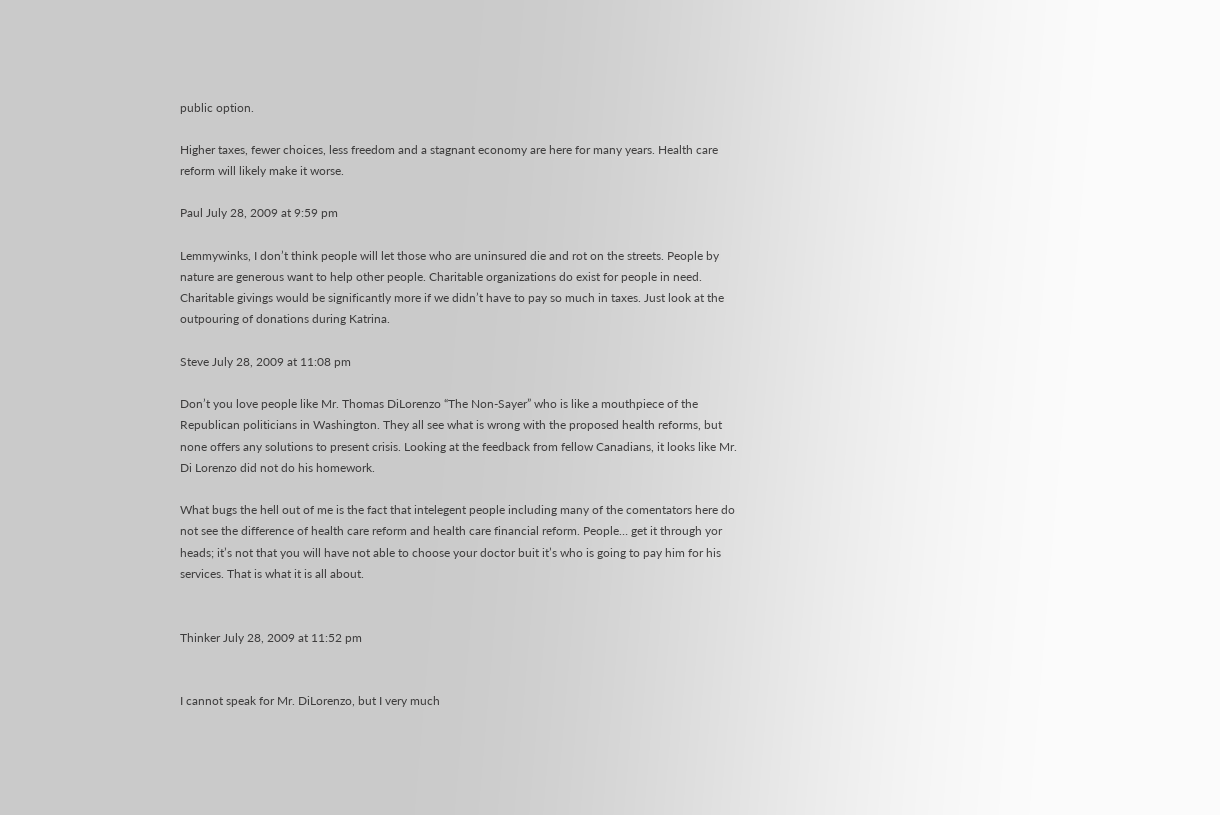public option.

Higher taxes, fewer choices, less freedom and a stagnant economy are here for many years. Health care reform will likely make it worse.

Paul July 28, 2009 at 9:59 pm

Lemmywinks, I don’t think people will let those who are uninsured die and rot on the streets. People by nature are generous want to help other people. Charitable organizations do exist for people in need. Charitable givings would be significantly more if we didn’t have to pay so much in taxes. Just look at the outpouring of donations during Katrina.

Steve July 28, 2009 at 11:08 pm

Don’t you love people like Mr. Thomas DiLorenzo “The Non-Sayer” who is like a mouthpiece of the Republican politicians in Washington. They all see what is wrong with the proposed health reforms, but none offers any solutions to present crisis. Looking at the feedback from fellow Canadians, it looks like Mr. Di Lorenzo did not do his homework.

What bugs the hell out of me is the fact that intelegent people including many of the comentators here do not see the difference of health care reform and health care financial reform. People… get it through yor heads; it’s not that you will have not able to choose your doctor buit it’s who is going to pay him for his services. That is what it is all about.


Thinker July 28, 2009 at 11:52 pm


I cannot speak for Mr. DiLorenzo, but I very much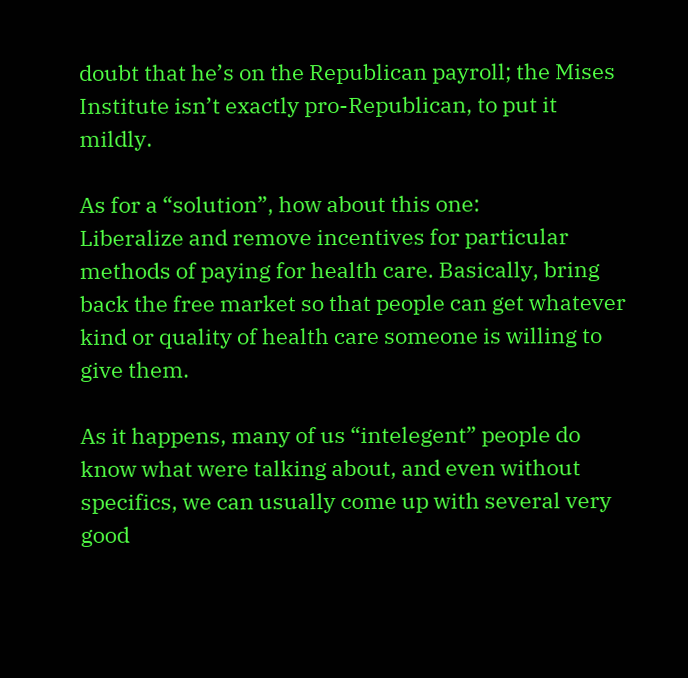doubt that he’s on the Republican payroll; the Mises Institute isn’t exactly pro-Republican, to put it mildly.

As for a “solution”, how about this one:
Liberalize and remove incentives for particular methods of paying for health care. Basically, bring back the free market so that people can get whatever kind or quality of health care someone is willing to give them.

As it happens, many of us “intelegent” people do know what were talking about, and even without specifics, we can usually come up with several very good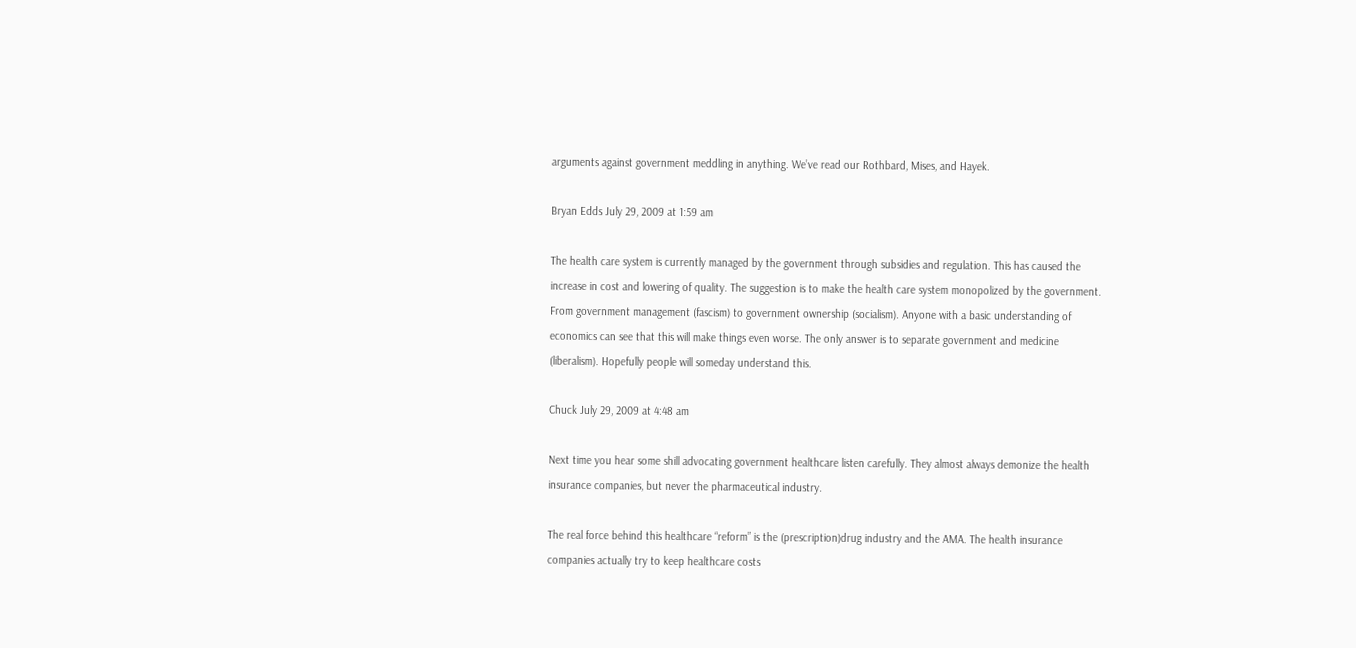arguments against government meddling in anything. We’ve read our Rothbard, Mises, and Hayek.

Bryan Edds July 29, 2009 at 1:59 am

The health care system is currently managed by the government through subsidies and regulation. This has caused the increase in cost and lowering of quality. The suggestion is to make the health care system monopolized by the government. From government management (fascism) to government ownership (socialism). Anyone with a basic understanding of economics can see that this will make things even worse. The only answer is to separate government and medicine (liberalism). Hopefully people will someday understand this.

Chuck July 29, 2009 at 4:48 am

Next time you hear some shill advocating government healthcare listen carefully. They almost always demonize the health insurance companies, but never the pharmaceutical industry.

The real force behind this healthcare “reform” is the (prescription)drug industry and the AMA. The health insurance companies actually try to keep healthcare costs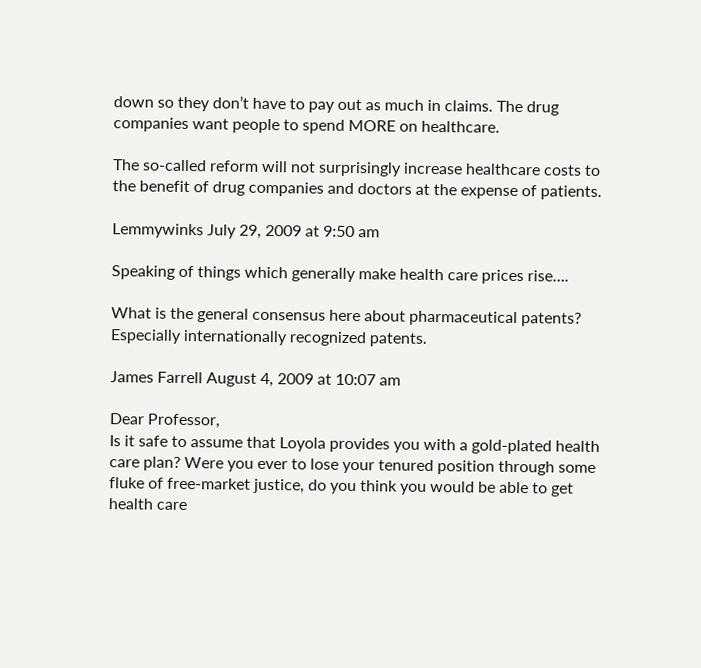down so they don’t have to pay out as much in claims. The drug companies want people to spend MORE on healthcare.

The so-called reform will not surprisingly increase healthcare costs to the benefit of drug companies and doctors at the expense of patients.

Lemmywinks July 29, 2009 at 9:50 am

Speaking of things which generally make health care prices rise….

What is the general consensus here about pharmaceutical patents? Especially internationally recognized patents.

James Farrell August 4, 2009 at 10:07 am

Dear Professor,
Is it safe to assume that Loyola provides you with a gold-plated health care plan? Were you ever to lose your tenured position through some fluke of free-market justice, do you think you would be able to get health care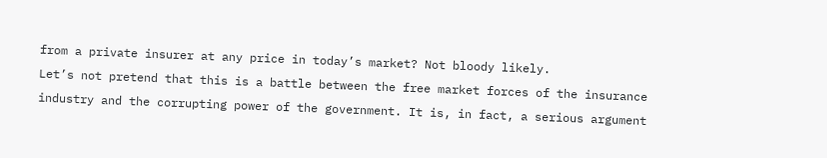from a private insurer at any price in today’s market? Not bloody likely.
Let’s not pretend that this is a battle between the free market forces of the insurance industry and the corrupting power of the government. It is, in fact, a serious argument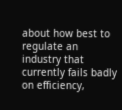about how best to regulate an industry that currently fails badly on efficiency,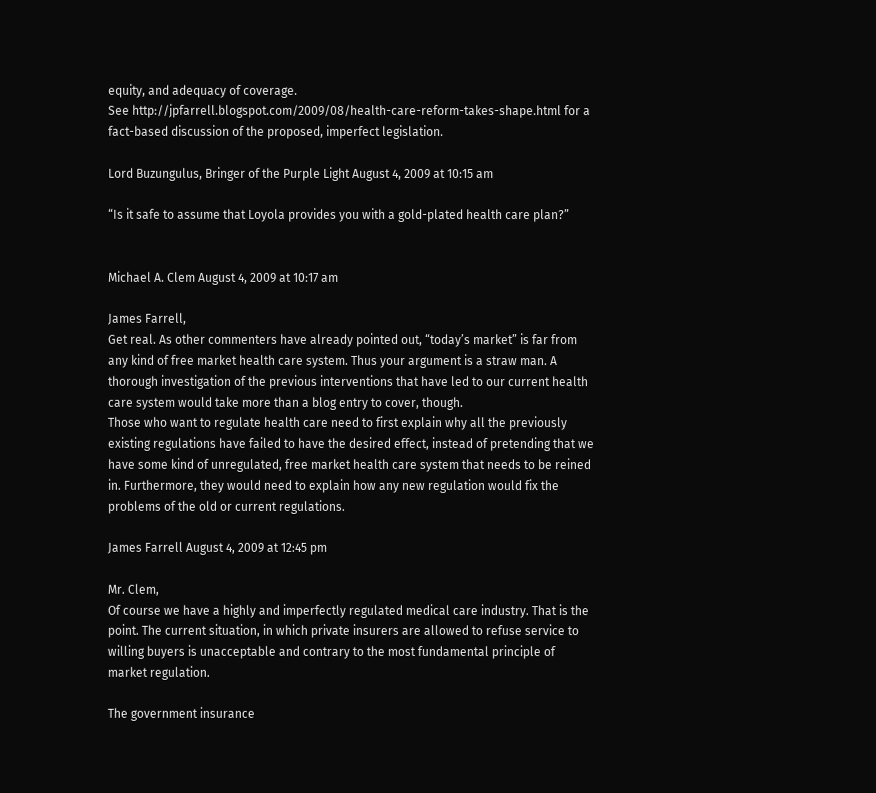equity, and adequacy of coverage.
See http://jpfarrell.blogspot.com/2009/08/health-care-reform-takes-shape.html for a fact-based discussion of the proposed, imperfect legislation.

Lord Buzungulus, Bringer of the Purple Light August 4, 2009 at 10:15 am

“Is it safe to assume that Loyola provides you with a gold-plated health care plan?”


Michael A. Clem August 4, 2009 at 10:17 am

James Farrell,
Get real. As other commenters have already pointed out, “today’s market” is far from any kind of free market health care system. Thus your argument is a straw man. A thorough investigation of the previous interventions that have led to our current health care system would take more than a blog entry to cover, though.
Those who want to regulate health care need to first explain why all the previously existing regulations have failed to have the desired effect, instead of pretending that we have some kind of unregulated, free market health care system that needs to be reined in. Furthermore, they would need to explain how any new regulation would fix the problems of the old or current regulations.

James Farrell August 4, 2009 at 12:45 pm

Mr. Clem,
Of course we have a highly and imperfectly regulated medical care industry. That is the point. The current situation, in which private insurers are allowed to refuse service to willing buyers is unacceptable and contrary to the most fundamental principle of market regulation.

The government insurance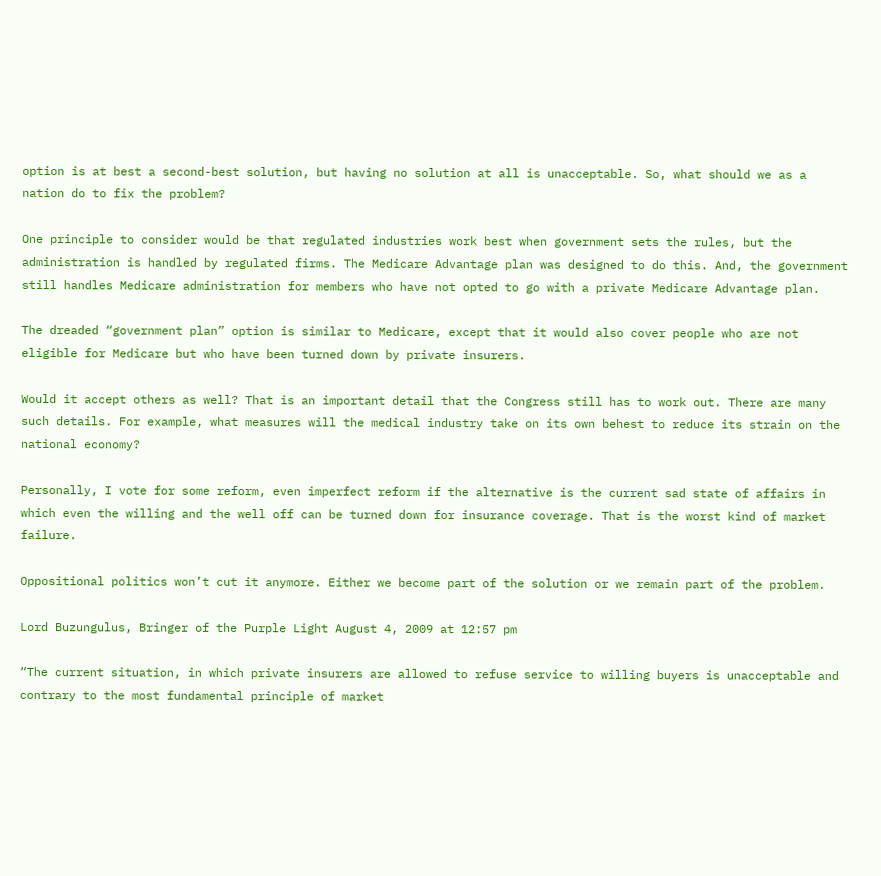option is at best a second-best solution, but having no solution at all is unacceptable. So, what should we as a nation do to fix the problem?

One principle to consider would be that regulated industries work best when government sets the rules, but the administration is handled by regulated firms. The Medicare Advantage plan was designed to do this. And, the government still handles Medicare administration for members who have not opted to go with a private Medicare Advantage plan.

The dreaded “government plan” option is similar to Medicare, except that it would also cover people who are not eligible for Medicare but who have been turned down by private insurers.

Would it accept others as well? That is an important detail that the Congress still has to work out. There are many such details. For example, what measures will the medical industry take on its own behest to reduce its strain on the national economy?

Personally, I vote for some reform, even imperfect reform if the alternative is the current sad state of affairs in which even the willing and the well off can be turned down for insurance coverage. That is the worst kind of market failure.

Oppositional politics won’t cut it anymore. Either we become part of the solution or we remain part of the problem.

Lord Buzungulus, Bringer of the Purple Light August 4, 2009 at 12:57 pm

“The current situation, in which private insurers are allowed to refuse service to willing buyers is unacceptable and contrary to the most fundamental principle of market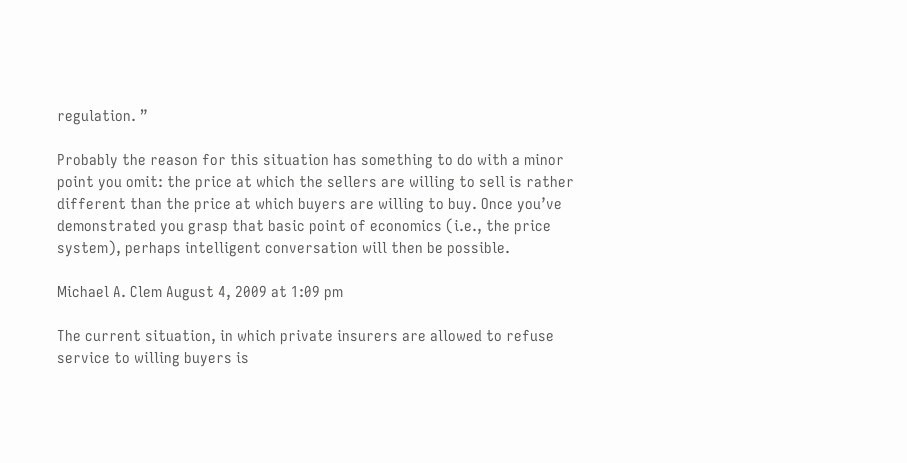regulation. ”

Probably the reason for this situation has something to do with a minor point you omit: the price at which the sellers are willing to sell is rather different than the price at which buyers are willing to buy. Once you’ve demonstrated you grasp that basic point of economics (i.e., the price system), perhaps intelligent conversation will then be possible.

Michael A. Clem August 4, 2009 at 1:09 pm

The current situation, in which private insurers are allowed to refuse service to willing buyers is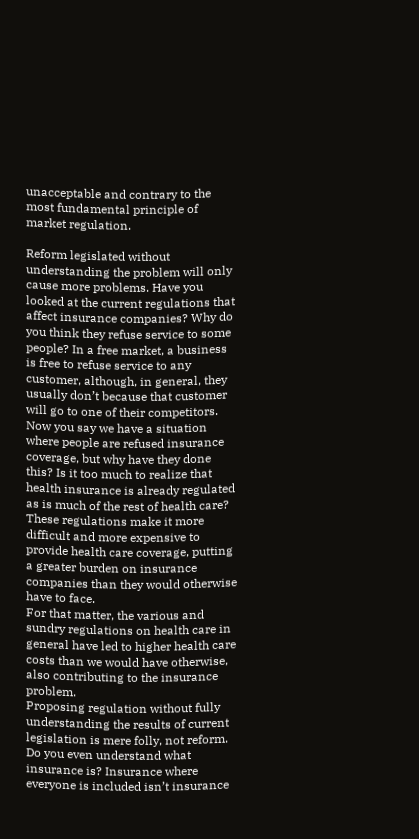unacceptable and contrary to the most fundamental principle of market regulation.

Reform legislated without understanding the problem will only cause more problems. Have you looked at the current regulations that affect insurance companies? Why do you think they refuse service to some people? In a free market, a business is free to refuse service to any customer, although, in general, they usually don’t because that customer will go to one of their competitors. Now you say we have a situation where people are refused insurance coverage, but why have they done this? Is it too much to realize that health insurance is already regulated as is much of the rest of health care? These regulations make it more difficult and more expensive to provide health care coverage, putting a greater burden on insurance companies than they would otherwise have to face.
For that matter, the various and sundry regulations on health care in general have led to higher health care costs than we would have otherwise, also contributing to the insurance problem.
Proposing regulation without fully understanding the results of current legislation is mere folly, not reform. Do you even understand what insurance is? Insurance where everyone is included isn’t insurance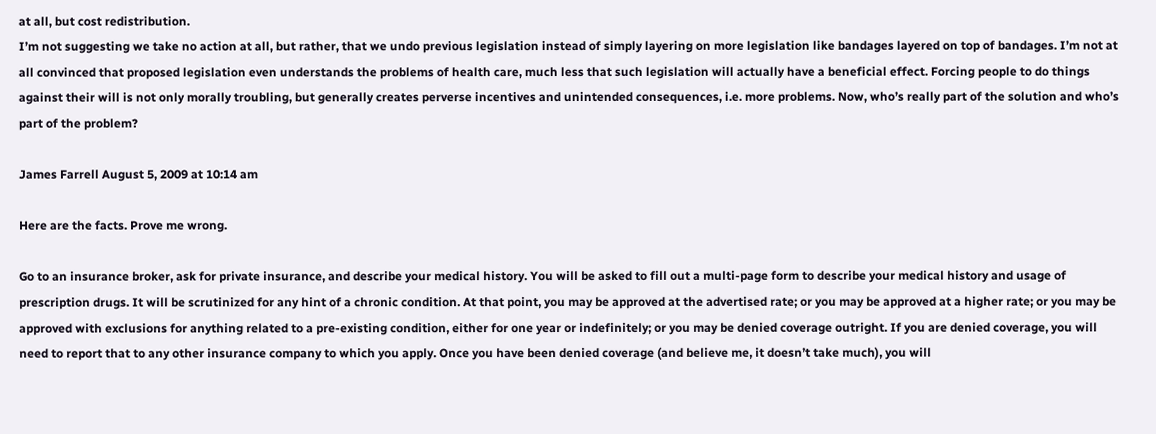at all, but cost redistribution.
I’m not suggesting we take no action at all, but rather, that we undo previous legislation instead of simply layering on more legislation like bandages layered on top of bandages. I’m not at all convinced that proposed legislation even understands the problems of health care, much less that such legislation will actually have a beneficial effect. Forcing people to do things against their will is not only morally troubling, but generally creates perverse incentives and unintended consequences, i.e. more problems. Now, who’s really part of the solution and who’s part of the problem?

James Farrell August 5, 2009 at 10:14 am

Here are the facts. Prove me wrong.

Go to an insurance broker, ask for private insurance, and describe your medical history. You will be asked to fill out a multi-page form to describe your medical history and usage of prescription drugs. It will be scrutinized for any hint of a chronic condition. At that point, you may be approved at the advertised rate; or you may be approved at a higher rate; or you may be approved with exclusions for anything related to a pre-existing condition, either for one year or indefinitely; or you may be denied coverage outright. If you are denied coverage, you will need to report that to any other insurance company to which you apply. Once you have been denied coverage (and believe me, it doesn’t take much), you will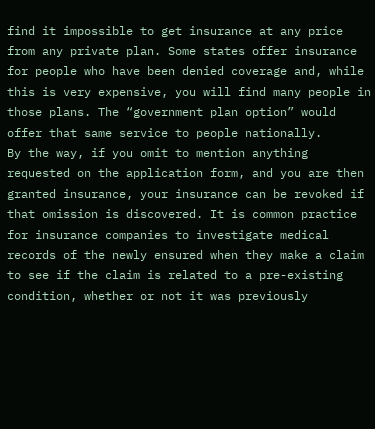find it impossible to get insurance at any price from any private plan. Some states offer insurance for people who have been denied coverage and, while this is very expensive, you will find many people in those plans. The “government plan option” would offer that same service to people nationally.
By the way, if you omit to mention anything requested on the application form, and you are then granted insurance, your insurance can be revoked if that omission is discovered. It is common practice for insurance companies to investigate medical records of the newly ensured when they make a claim to see if the claim is related to a pre-existing condition, whether or not it was previously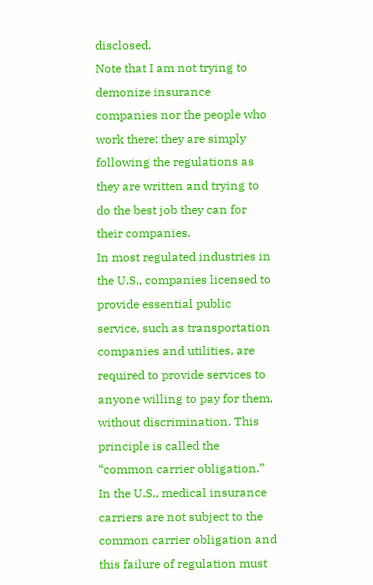disclosed.
Note that I am not trying to demonize insurance companies nor the people who work there; they are simply following the regulations as they are written and trying to do the best job they can for their companies.
In most regulated industries in the U.S., companies licensed to provide essential public service, such as transportation companies and utilities, are required to provide services to anyone willing to pay for them, without discrimination. This principle is called the “common carrier obligation.” In the U.S., medical insurance carriers are not subject to the common carrier obligation and this failure of regulation must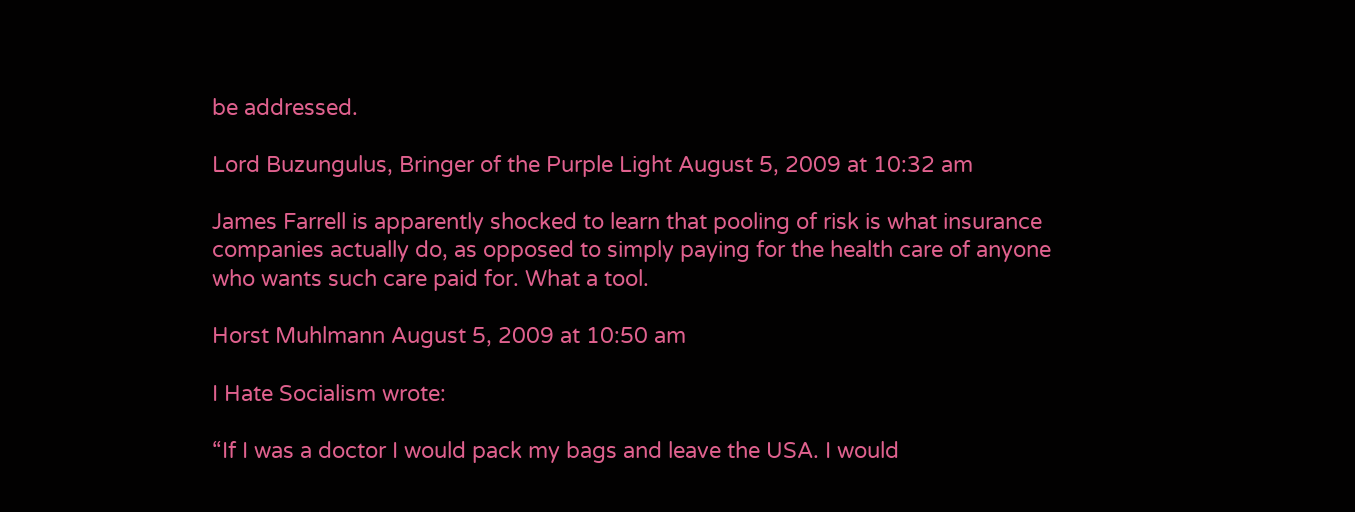be addressed.

Lord Buzungulus, Bringer of the Purple Light August 5, 2009 at 10:32 am

James Farrell is apparently shocked to learn that pooling of risk is what insurance companies actually do, as opposed to simply paying for the health care of anyone who wants such care paid for. What a tool.

Horst Muhlmann August 5, 2009 at 10:50 am

I Hate Socialism wrote:

“If I was a doctor I would pack my bags and leave the USA. I would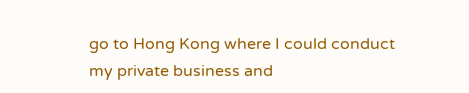go to Hong Kong where I could conduct my private business and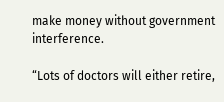make money without government interference.

“Lots of doctors will either retire,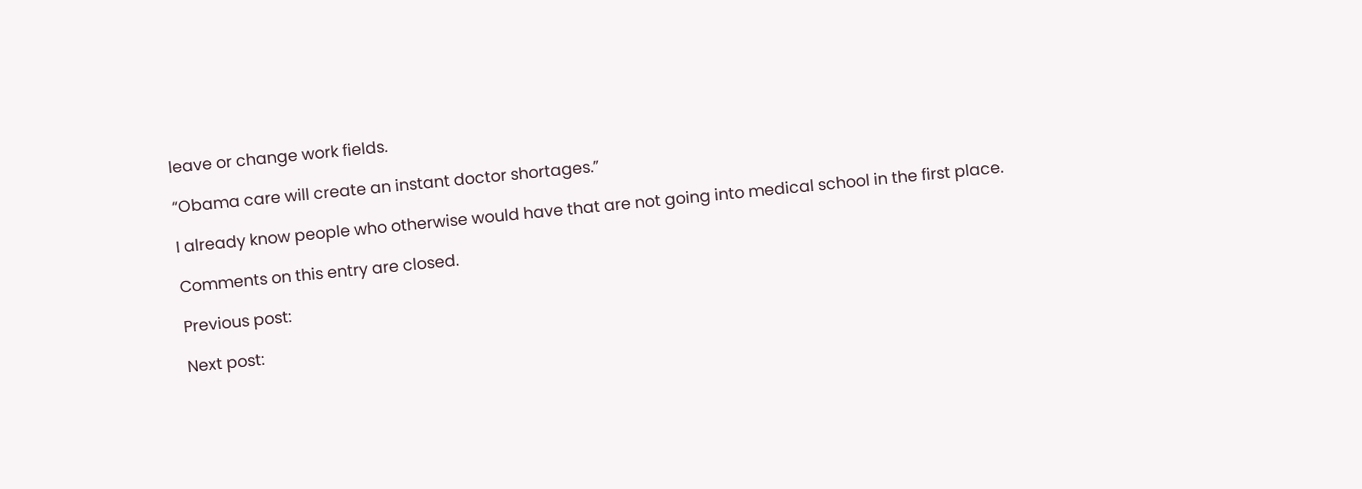leave or change work fields.

“Obama care will create an instant doctor shortages.”

I already know people who otherwise would have that are not going into medical school in the first place.

Comments on this entry are closed.

Previous post:

Next post: